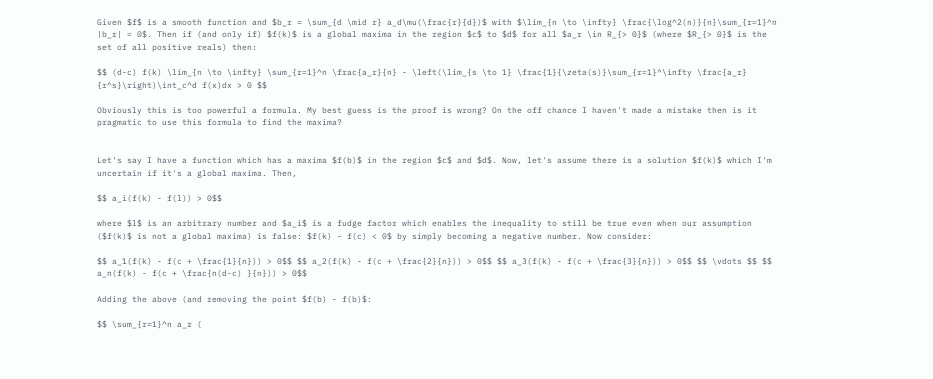Given $f$ is a smooth function and $b_r = \sum_{d \mid r} a_d\mu(\frac{r}{d})$ with $\lim_{n \to \infty} \frac{\log^2(n)}{n}\sum_{r=1}^n |b_r| = 0$. Then if (and only if) $f(k)$ is a global maxima in the region $c$ to $d$ for all $a_r \in R_{> 0}$ (where $R_{> 0}$ is the set of all positive reals) then:

$$ (d-c) f(k) \lim_{n \to \infty} \sum_{r=1}^n \frac{a_r}{n} - \left(\lim_{s \to 1} \frac{1}{\zeta(s)}\sum_{r=1}^\infty \frac{a_r} {r^s}\right)\int_c^d f(x)dx > 0 $$

Obviously this is too powerful a formula. My best guess is the proof is wrong? On the off chance I haven't made a mistake then is it pragmatic to use this formula to find the maxima?


Let's say I have a function which has a maxima $f(b)$ in the region $c$ and $d$. Now, let's assume there is a solution $f(k)$ which I'm uncertain if it's a global maxima. Then,

$$ a_i(f(k) - f(l)) > 0$$

where $l$ is an arbitrary number and $a_i$ is a fudge factor which enables the inequality to still be true even when our assumption ($f(k)$ is not a global maxima) is false: $f(k) - f(c) < 0$ by simply becoming a negative number. Now consider:

$$ a_1(f(k) - f(c + \frac{1}{n})) > 0$$ $$ a_2(f(k) - f(c + \frac{2}{n})) > 0$$ $$ a_3(f(k) - f(c + \frac{3}{n})) > 0$$ $$ \vdots $$ $$ a_n(f(k) - f(c + \frac{n(d-c) }{n})) > 0$$

Adding the above (and removing the point $f(b) - f(b)$:

$$ \sum_{r=1}^n a_r (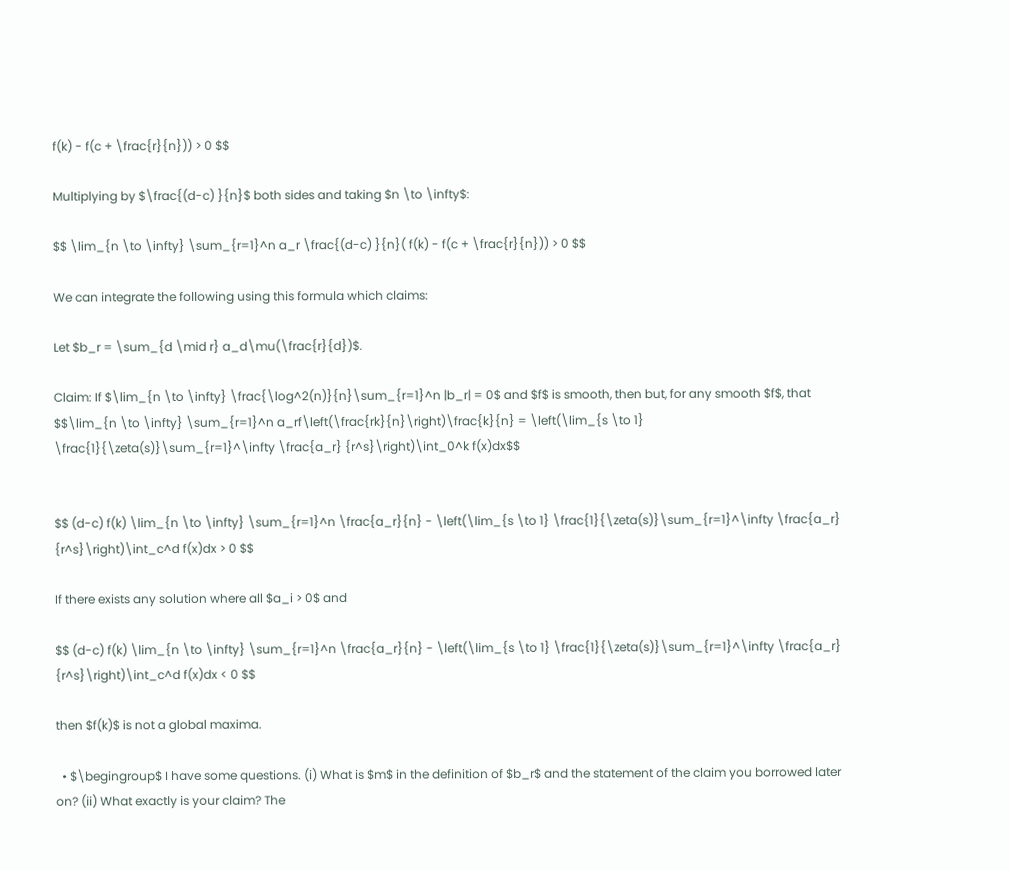f(k) - f(c + \frac{r}{n})) > 0 $$

Multiplying by $\frac{(d-c) }{n}$ both sides and taking $n \to \infty$:

$$ \lim_{n \to \infty} \sum_{r=1}^n a_r \frac{(d-c) }{n}( f(k) - f(c + \frac{r}{n})) > 0 $$

We can integrate the following using this formula which claims:

Let $b_r = \sum_{d \mid r} a_d\mu(\frac{r}{d})$.

Claim: If $\lim_{n \to \infty} \frac{\log^2(n)}{n}\sum_{r=1}^n |b_r| = 0$ and $f$ is smooth, then but, for any smooth $f$, that $$\lim_{n \to \infty} \sum_{r=1}^n a_rf\left(\frac{rk}{n}\right)\frac{k}{n} = \left(\lim_{s \to 1} \frac{1}{\zeta(s)}\sum_{r=1}^\infty \frac{a_r} {r^s}\right)\int_0^k f(x)dx$$


$$ (d-c) f(k) \lim_{n \to \infty} \sum_{r=1}^n \frac{a_r}{n} - \left(\lim_{s \to 1} \frac{1}{\zeta(s)}\sum_{r=1}^\infty \frac{a_r} {r^s}\right)\int_c^d f(x)dx > 0 $$

If there exists any solution where all $a_i > 0$ and

$$ (d-c) f(k) \lim_{n \to \infty} \sum_{r=1}^n \frac{a_r}{n} - \left(\lim_{s \to 1} \frac{1}{\zeta(s)}\sum_{r=1}^\infty \frac{a_r} {r^s}\right)\int_c^d f(x)dx < 0 $$

then $f(k)$ is not a global maxima.

  • $\begingroup$ I have some questions. (i) What is $m$ in the definition of $b_r$ and the statement of the claim you borrowed later on? (ii) What exactly is your claim? The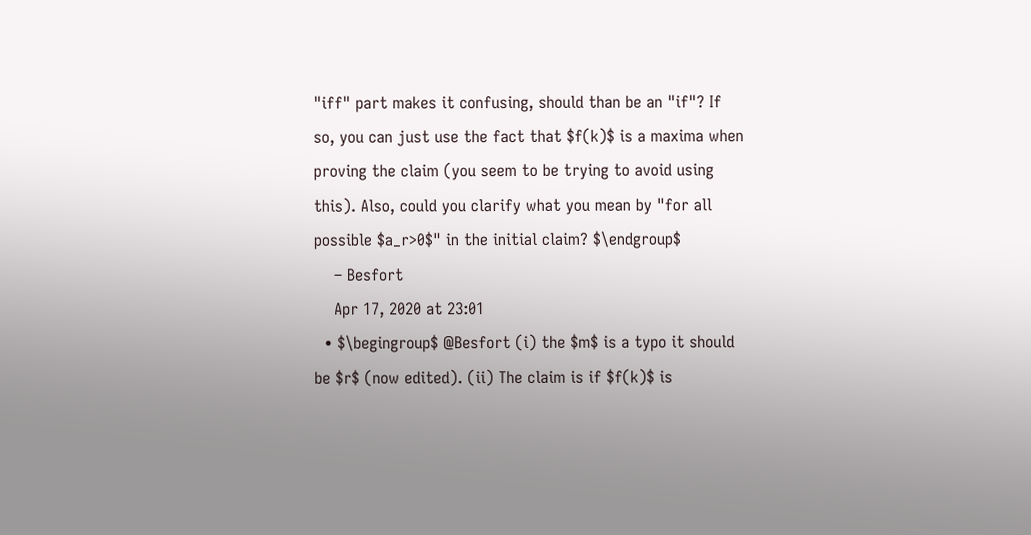"iff" part makes it confusing, should than be an "if"? If so, you can just use the fact that $f(k)$ is a maxima when proving the claim (you seem to be trying to avoid using this). Also, could you clarify what you mean by "for all possible $a_r>0$" in the initial claim? $\endgroup$
    – Besfort
    Apr 17, 2020 at 23:01
  • $\begingroup$ @Besfort (i) the $m$ is a typo it should be $r$ (now edited). (ii) The claim is if $f(k)$ is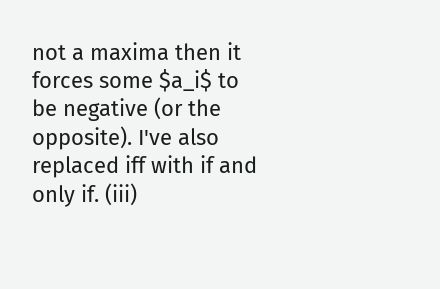not a maxima then it forces some $a_i$ to be negative (or the opposite). I've also replaced iff with if and only if. (iii)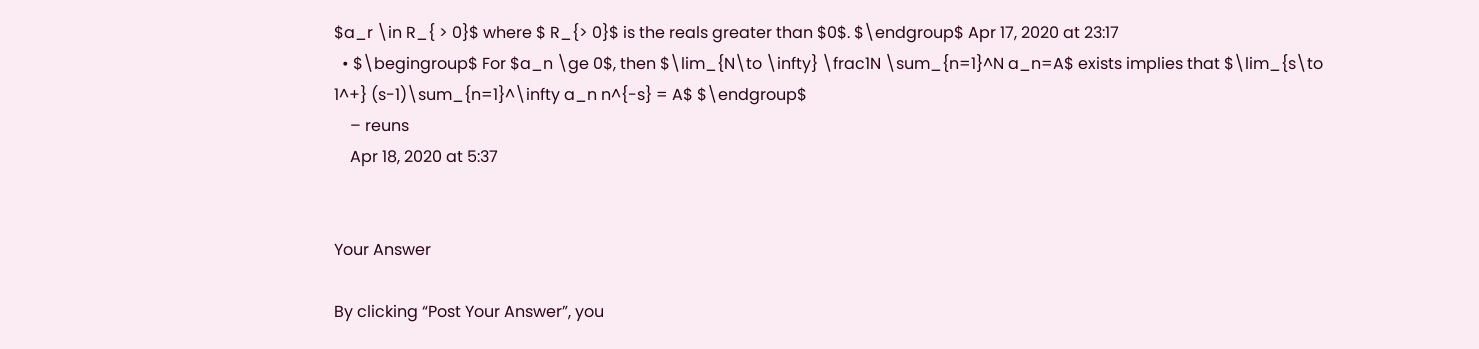$a_r \in R_{ > 0}$ where $ R_{> 0}$ is the reals greater than $0$. $\endgroup$ Apr 17, 2020 at 23:17
  • $\begingroup$ For $a_n \ge 0$, then $\lim_{N\to \infty} \frac1N \sum_{n=1}^N a_n=A$ exists implies that $\lim_{s\to 1^+} (s-1)\sum_{n=1}^\infty a_n n^{-s} = A$ $\endgroup$
    – reuns
    Apr 18, 2020 at 5:37


Your Answer

By clicking “Post Your Answer”, you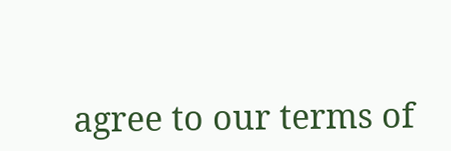agree to our terms of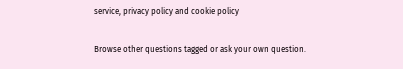service, privacy policy and cookie policy

Browse other questions tagged or ask your own question.